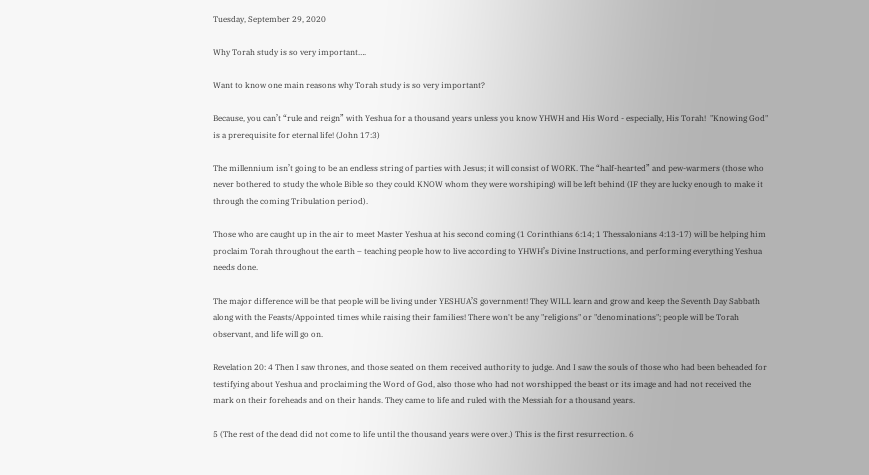Tuesday, September 29, 2020

Why Torah study is so very important….

Want to know one main reasons why Torah study is so very important?

Because, you can’t “rule and reign” with Yeshua for a thousand years unless you know YHWH and His Word - especially, His Torah!  "Knowing God" is a prerequisite for eternal life! (John 17:3)

The millennium isn’t going to be an endless string of parties with Jesus; it will consist of WORK. The “half-hearted” and pew-warmers (those who never bothered to study the whole Bible so they could KNOW whom they were worshiping) will be left behind (IF they are lucky enough to make it through the coming Tribulation period).

Those who are caught up in the air to meet Master Yeshua at his second coming (1 Corinthians 6:14; 1 Thessalonians 4:13-17) will be helping him proclaim Torah throughout the earth – teaching people how to live according to YHWH’s Divine Instructions, and performing everything Yeshua needs done.

The major difference will be that people will be living under YESHUA’S government! They WILL learn and grow and keep the Seventh Day Sabbath along with the Feasts/Appointed times while raising their families! There won't be any "religions" or "denominations"; people will be Torah observant, and life will go on.

Revelation 20: 4 Then I saw thrones, and those seated on them received authority to judge. And I saw the souls of those who had been beheaded for testifying about Yeshua and proclaiming the Word of God, also those who had not worshipped the beast or its image and had not received the mark on their foreheads and on their hands. They came to life and ruled with the Messiah for a thousand years.

5 (The rest of the dead did not come to life until the thousand years were over.) This is the first resurrection. 6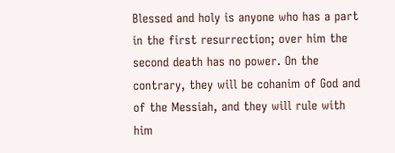Blessed and holy is anyone who has a part in the first resurrection; over him the second death has no power. On the contrary, they will be cohanim of God and of the Messiah, and they will rule with him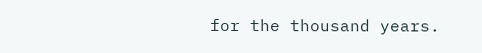for the thousand years.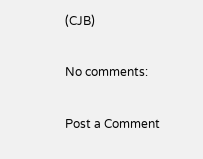(CJB)

No comments:

Post a Comment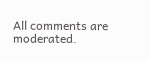All comments are moderated.